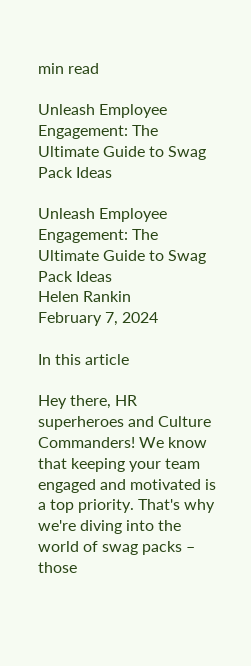min read

Unleash Employee Engagement: The Ultimate Guide to Swag Pack Ideas

Unleash Employee Engagement: The Ultimate Guide to Swag Pack Ideas
Helen Rankin
February 7, 2024

In this article

Hey there, HR superheroes and Culture Commanders! We know that keeping your team engaged and motivated is a top priority. That's why we're diving into the world of swag packs – those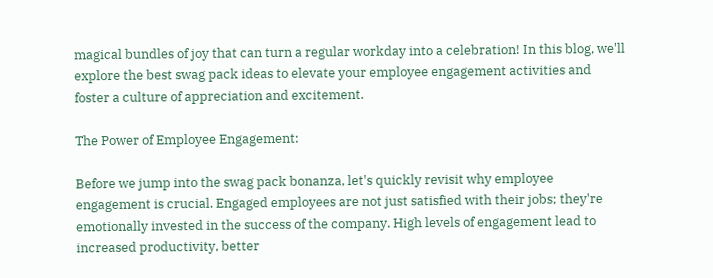magical bundles of joy that can turn a regular workday into a celebration! In this blog, we'll explore the best swag pack ideas to elevate your employee engagement activities and foster a culture of appreciation and excitement.

The Power of Employee Engagement:

Before we jump into the swag pack bonanza, let's quickly revisit why employee engagement is crucial. Engaged employees are not just satisfied with their jobs; they're emotionally invested in the success of the company. High levels of engagement lead to increased productivity, better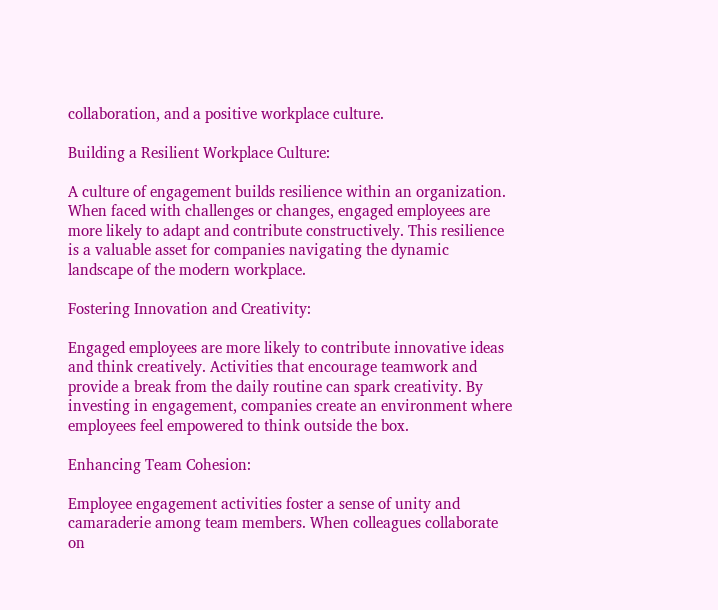collaboration, and a positive workplace culture.

Building a Resilient Workplace Culture:

A culture of engagement builds resilience within an organization. When faced with challenges or changes, engaged employees are more likely to adapt and contribute constructively. This resilience is a valuable asset for companies navigating the dynamic landscape of the modern workplace.

Fostering Innovation and Creativity:

Engaged employees are more likely to contribute innovative ideas and think creatively. Activities that encourage teamwork and provide a break from the daily routine can spark creativity. By investing in engagement, companies create an environment where employees feel empowered to think outside the box.

Enhancing Team Cohesion:

Employee engagement activities foster a sense of unity and camaraderie among team members. When colleagues collaborate on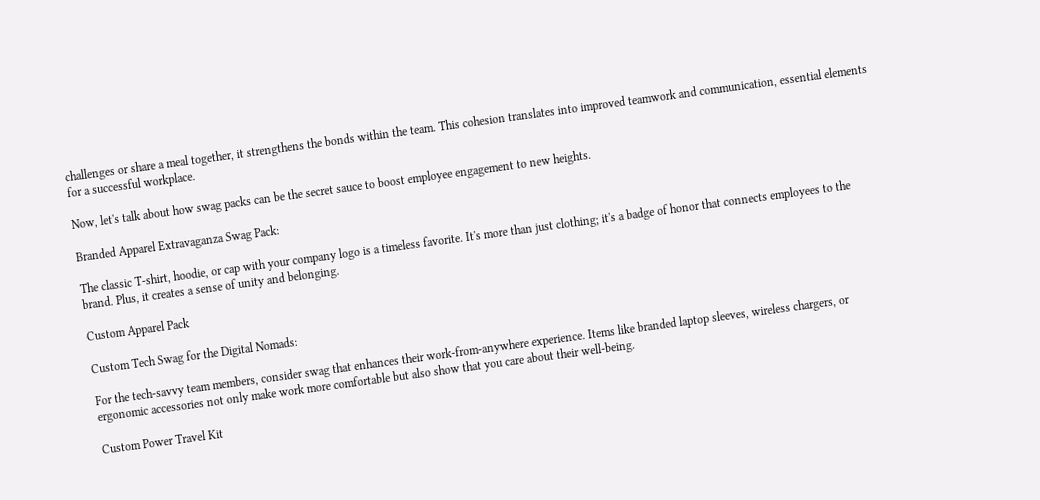challenges or share a meal together, it strengthens the bonds within the team. This cohesion translates into improved teamwork and communication, essential elements for a successful workplace.

Now, let's talk about how swag packs can be the secret sauce to boost employee engagement to new heights.

Branded Apparel Extravaganza Swag Pack:

The classic T-shirt, hoodie, or cap with your company logo is a timeless favorite. It's more than just clothing; it's a badge of honor that connects employees to the brand. Plus, it creates a sense of unity and belonging.

Custom Apparel Pack

Custom Tech Swag for the Digital Nomads:

For the tech-savvy team members, consider swag that enhances their work-from-anywhere experience. Items like branded laptop sleeves, wireless chargers, or ergonomic accessories not only make work more comfortable but also show that you care about their well-being.

Custom Power Travel Kit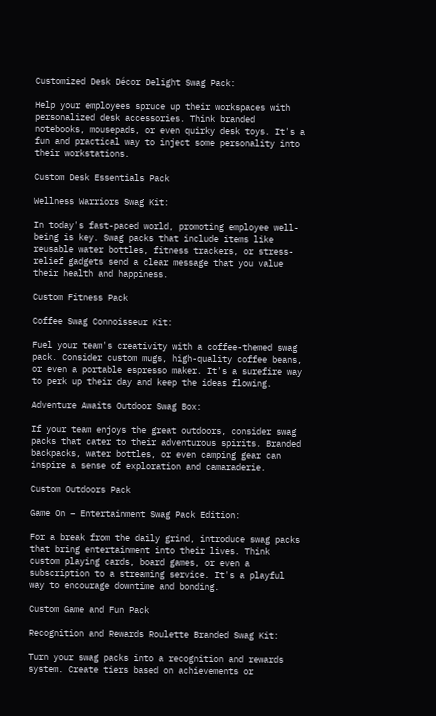Customized Desk Décor Delight Swag Pack:

Help your employees spruce up their workspaces with personalized desk accessories. Think branded notebooks, mousepads, or even quirky desk toys. It's a fun and practical way to inject some personality into their workstations.

Custom Desk Essentials Pack

Wellness Warriors Swag Kit:

In today's fast-paced world, promoting employee well-being is key. Swag packs that include items like reusable water bottles, fitness trackers, or stress-relief gadgets send a clear message that you value their health and happiness.

Custom Fitness Pack

Coffee Swag Connoisseur Kit:

Fuel your team's creativity with a coffee-themed swag pack. Consider custom mugs, high-quality coffee beans, or even a portable espresso maker. It's a surefire way to perk up their day and keep the ideas flowing.

Adventure Awaits Outdoor Swag Box:

If your team enjoys the great outdoors, consider swag packs that cater to their adventurous spirits. Branded backpacks, water bottles, or even camping gear can inspire a sense of exploration and camaraderie.

Custom Outdoors Pack

Game On – Entertainment Swag Pack Edition:

For a break from the daily grind, introduce swag packs that bring entertainment into their lives. Think custom playing cards, board games, or even a subscription to a streaming service. It's a playful way to encourage downtime and bonding.

Custom Game and Fun Pack

Recognition and Rewards Roulette Branded Swag Kit:

Turn your swag packs into a recognition and rewards system. Create tiers based on achievements or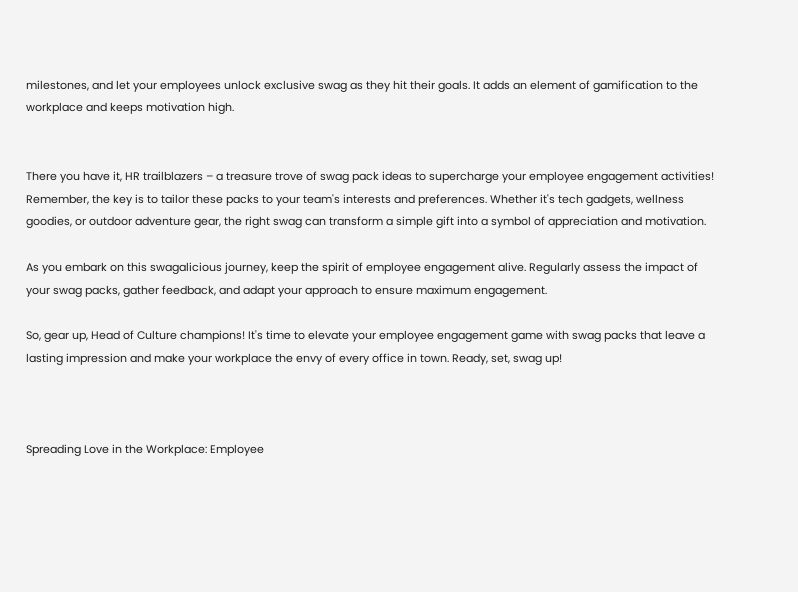milestones, and let your employees unlock exclusive swag as they hit their goals. It adds an element of gamification to the workplace and keeps motivation high.


There you have it, HR trailblazers – a treasure trove of swag pack ideas to supercharge your employee engagement activities! Remember, the key is to tailor these packs to your team's interests and preferences. Whether it's tech gadgets, wellness goodies, or outdoor adventure gear, the right swag can transform a simple gift into a symbol of appreciation and motivation.

As you embark on this swagalicious journey, keep the spirit of employee engagement alive. Regularly assess the impact of your swag packs, gather feedback, and adapt your approach to ensure maximum engagement.

So, gear up, Head of Culture champions! It's time to elevate your employee engagement game with swag packs that leave a lasting impression and make your workplace the envy of every office in town. Ready, set, swag up!



Spreading Love in the Workplace: Employee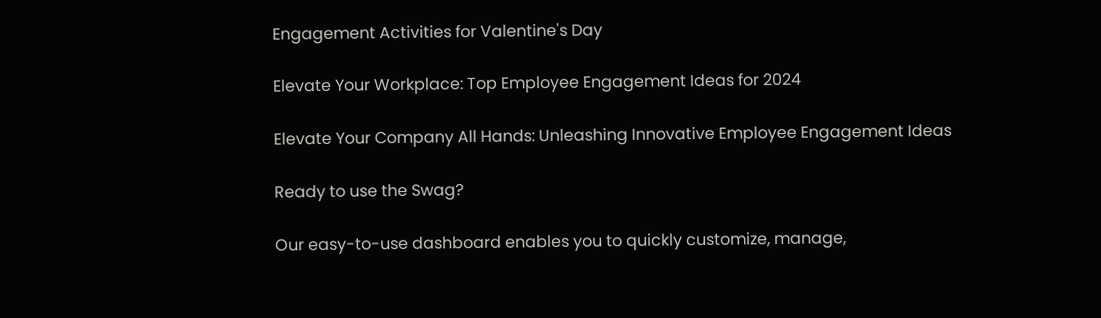Engagement Activities for Valentine's Day

Elevate Your Workplace: Top Employee Engagement Ideas for 2024

Elevate Your Company All Hands: Unleashing Innovative Employee Engagement Ideas

Ready to use the Swag?

Our easy-to-use dashboard enables you to quickly customize, manage,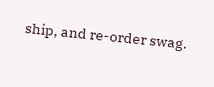ship, and re-order swag.